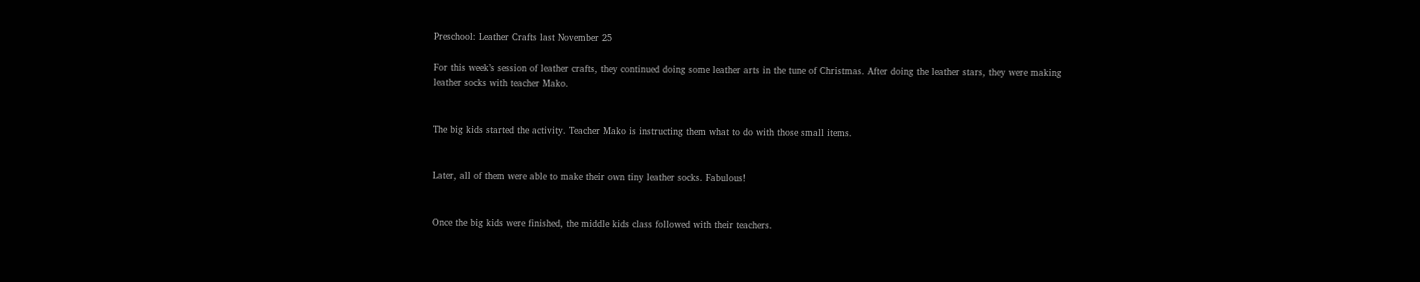Preschool: Leather Crafts last November 25

For this week’s session of leather crafts, they continued doing some leather arts in the tune of Christmas. After doing the leather stars, they were making leather socks with teacher Mako.


The big kids started the activity. Teacher Mako is instructing them what to do with those small items.


Later, all of them were able to make their own tiny leather socks. Fabulous!


Once the big kids were finished, the middle kids class followed with their teachers.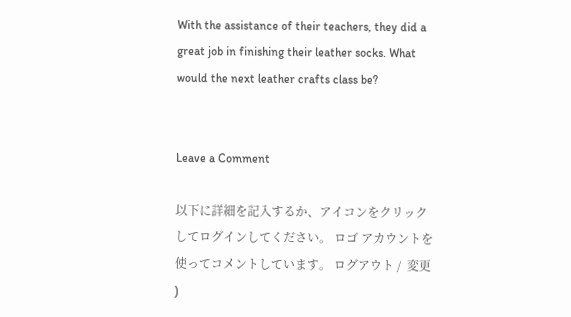With the assistance of their teachers, they did a great job in finishing their leather socks. What would the next leather crafts class be?


Leave a Comment

以下に詳細を記入するか、アイコンをクリックしてログインしてください。 ロゴ アカウントを使ってコメントしています。 ログアウト /  変更 )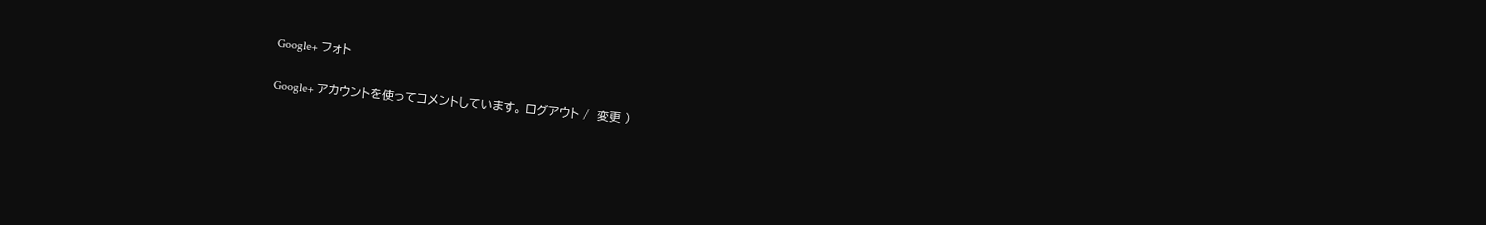Google+ フォト

Google+ アカウントを使ってコメントしています。 ログアウト /  変更 )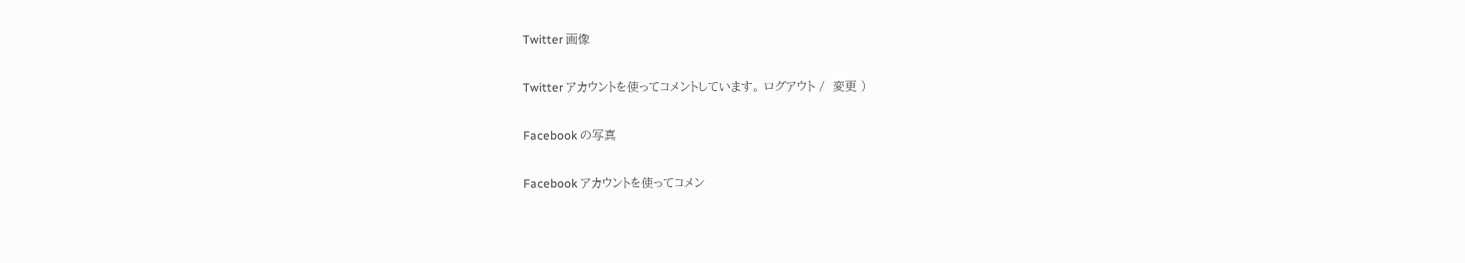Twitter 画像

Twitter アカウントを使ってコメントしています。 ログアウト /  変更 )

Facebook の写真

Facebook アカウントを使ってコメン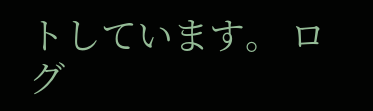トしています。 ログ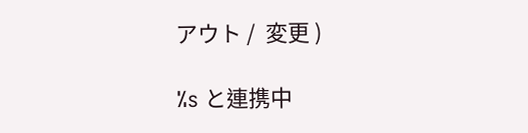アウト /  変更 )

%s と連携中